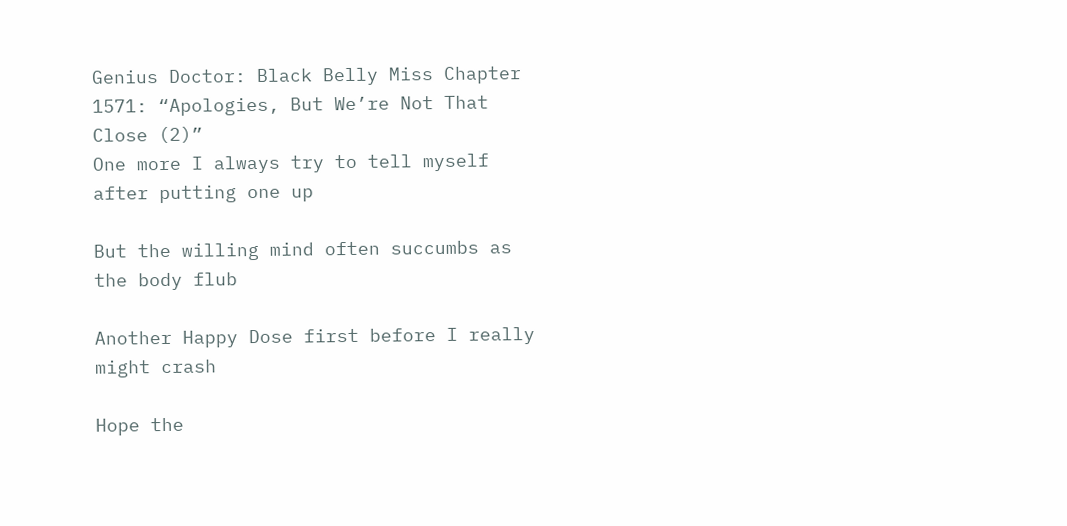Genius Doctor: Black Belly Miss Chapter 1571: “Apologies, But We’re Not That Close (2)”
One more I always try to tell myself after putting one up

But the willing mind often succumbs as the body flub

Another Happy Dose first before I really might crash

Hope the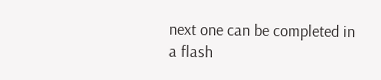next one can be completed in a flash